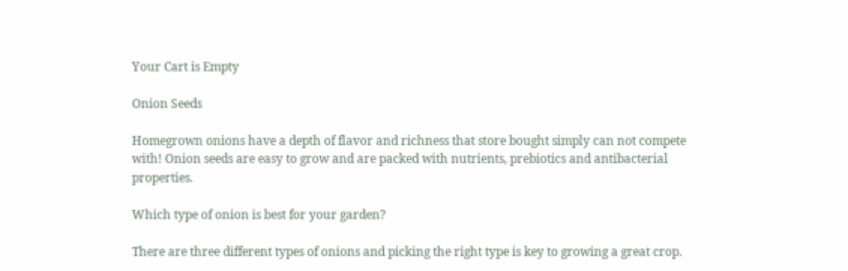Your Cart is Empty

Onion Seeds

Homegrown onions have a depth of flavor and richness that store bought simply can not compete with! Onion seeds are easy to grow and are packed with nutrients, prebiotics and antibacterial properties.

Which type of onion is best for your garden?

There are three different types of onions and picking the right type is key to growing a great crop.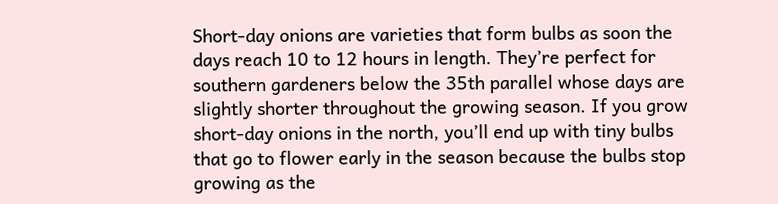Short-day onions are varieties that form bulbs as soon the days reach 10 to 12 hours in length. They’re perfect for southern gardeners below the 35th parallel whose days are slightly shorter throughout the growing season. If you grow short-day onions in the north, you’ll end up with tiny bulbs that go to flower early in the season because the bulbs stop growing as the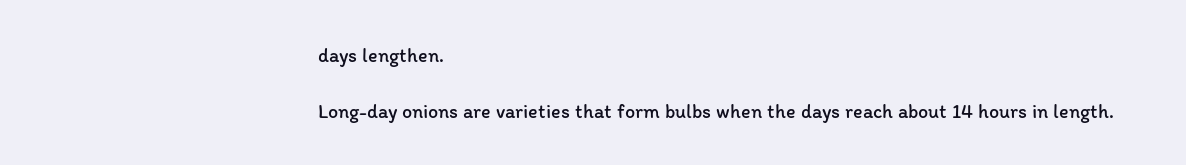days lengthen.

Long-day onions are varieties that form bulbs when the days reach about 14 hours in length.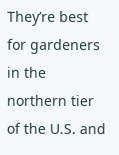They’re best for gardeners in the northern tier of the U.S. and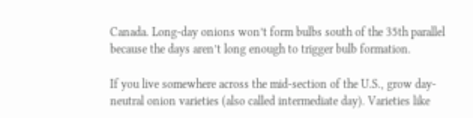Canada. Long-day onions won’t form bulbs south of the 35th parallel because the days aren’t long enough to trigger bulb formation.

If you live somewhere across the mid-section of the U.S., grow day-neutral onion varieties (also called intermediate day). Varieties like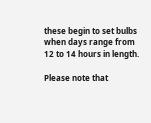these begin to set bulbs when days range from 12 to 14 hours in length.

Please note that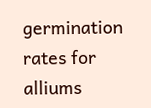germination rates for alliums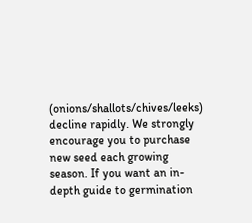(onions/shallots/chives/leeks) decline rapidly. We strongly encourage you to purchase new seed each growing season. If you want an in-depth guide to germination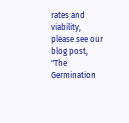rates and viability, please see our blog post, "The Germination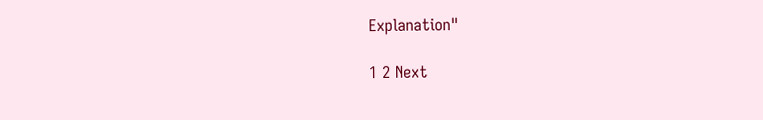Explanation"

1 2 Next